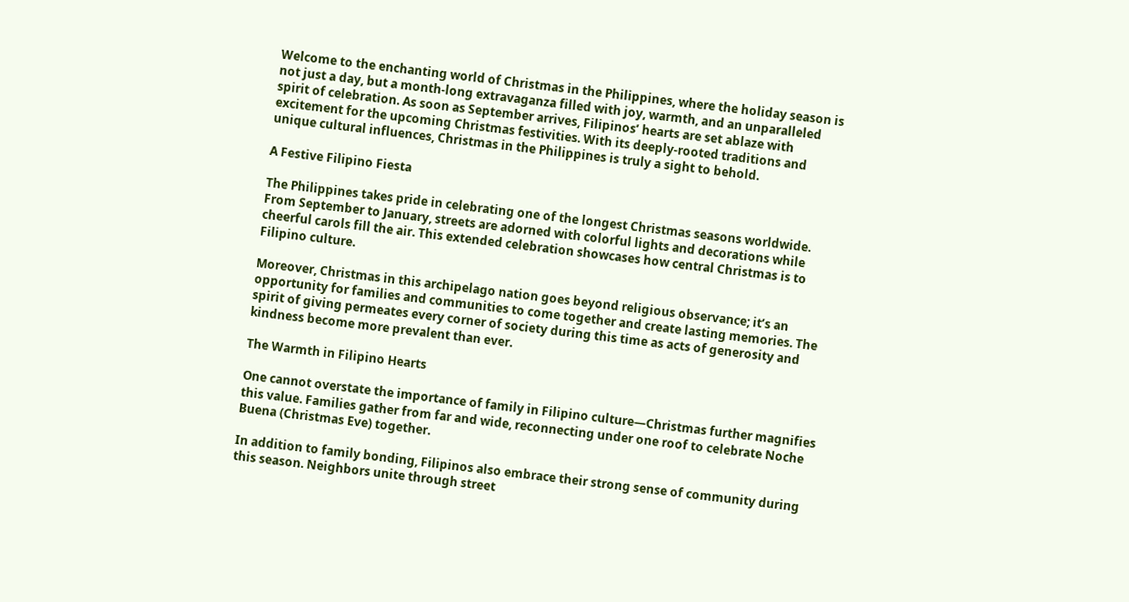Welcome to the enchanting world of Christmas in the Philippines, where the holiday season is not just a day, but a month-long extravaganza filled with joy, warmth, and an unparalleled spirit of celebration. As soon as September arrives, Filipinos’ hearts are set ablaze with excitement for the upcoming Christmas festivities. With its deeply-rooted traditions and unique cultural influences, Christmas in the Philippines is truly a sight to behold.

A Festive Filipino Fiesta

The Philippines takes pride in celebrating one of the longest Christmas seasons worldwide. From September to January, streets are adorned with colorful lights and decorations while cheerful carols fill the air. This extended celebration showcases how central Christmas is to Filipino culture.

Moreover, Christmas in this archipelago nation goes beyond religious observance; it’s an opportunity for families and communities to come together and create lasting memories. The spirit of giving permeates every corner of society during this time as acts of generosity and kindness become more prevalent than ever.

The Warmth in Filipino Hearts

One cannot overstate the importance of family in Filipino culture—Christmas further magnifies this value. Families gather from far and wide, reconnecting under one roof to celebrate Noche Buena (Christmas Eve) together.

In addition to family bonding, Filipinos also embrace their strong sense of community during this season. Neighbors unite through street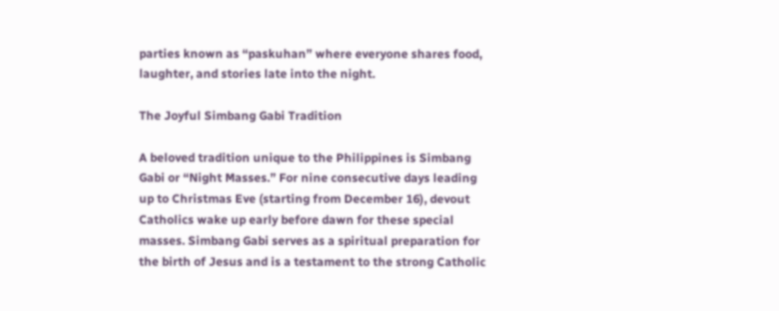parties known as “paskuhan” where everyone shares food, laughter, and stories late into the night.

The Joyful Simbang Gabi Tradition

A beloved tradition unique to the Philippines is Simbang Gabi or “Night Masses.” For nine consecutive days leading up to Christmas Eve (starting from December 16), devout Catholics wake up early before dawn for these special masses. Simbang Gabi serves as a spiritual preparation for the birth of Jesus and is a testament to the strong Catholic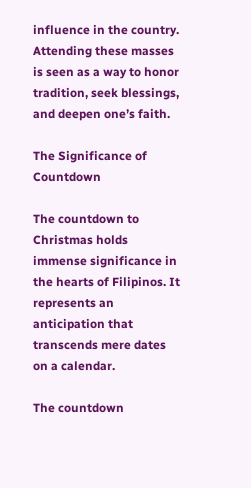influence in the country. Attending these masses is seen as a way to honor tradition, seek blessings, and deepen one’s faith.

The Significance of Countdown

The countdown to Christmas holds immense significance in the hearts of Filipinos. It represents an anticipation that transcends mere dates on a calendar.

The countdown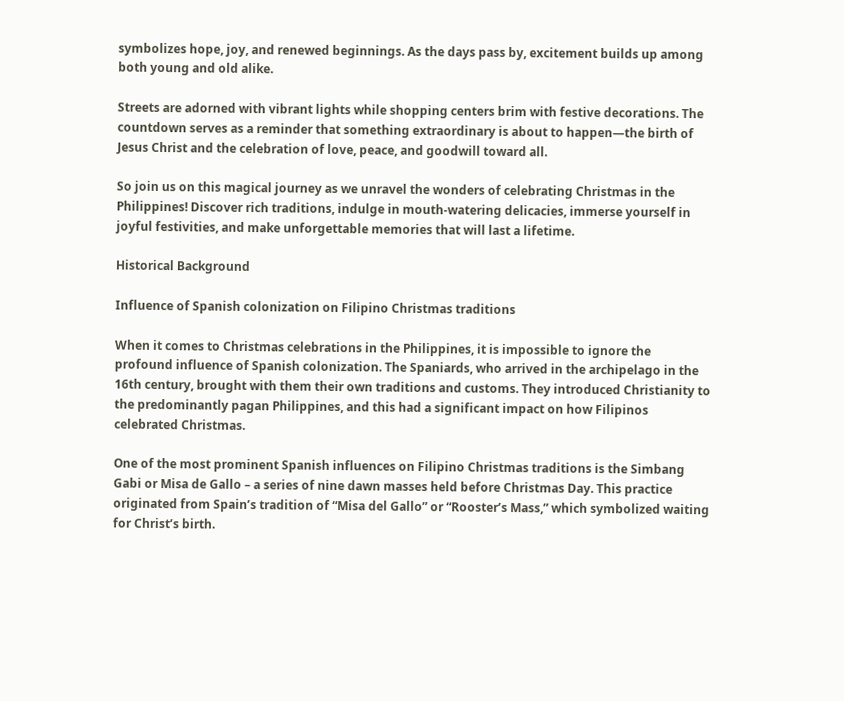symbolizes hope, joy, and renewed beginnings. As the days pass by, excitement builds up among both young and old alike.

Streets are adorned with vibrant lights while shopping centers brim with festive decorations. The countdown serves as a reminder that something extraordinary is about to happen—the birth of Jesus Christ and the celebration of love, peace, and goodwill toward all.

So join us on this magical journey as we unravel the wonders of celebrating Christmas in the Philippines! Discover rich traditions, indulge in mouth-watering delicacies, immerse yourself in joyful festivities, and make unforgettable memories that will last a lifetime.

Historical Background

Influence of Spanish colonization on Filipino Christmas traditions

When it comes to Christmas celebrations in the Philippines, it is impossible to ignore the profound influence of Spanish colonization. The Spaniards, who arrived in the archipelago in the 16th century, brought with them their own traditions and customs. They introduced Christianity to the predominantly pagan Philippines, and this had a significant impact on how Filipinos celebrated Christmas.

One of the most prominent Spanish influences on Filipino Christmas traditions is the Simbang Gabi or Misa de Gallo – a series of nine dawn masses held before Christmas Day. This practice originated from Spain’s tradition of “Misa del Gallo” or “Rooster’s Mass,” which symbolized waiting for Christ’s birth.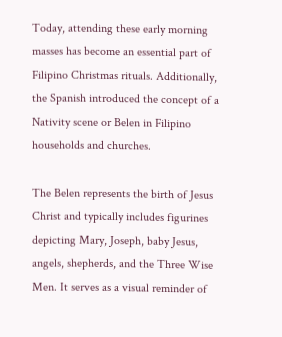Today, attending these early morning masses has become an essential part of Filipino Christmas rituals. Additionally, the Spanish introduced the concept of a Nativity scene or Belen in Filipino households and churches.

The Belen represents the birth of Jesus Christ and typically includes figurines depicting Mary, Joseph, baby Jesus, angels, shepherds, and the Three Wise Men. It serves as a visual reminder of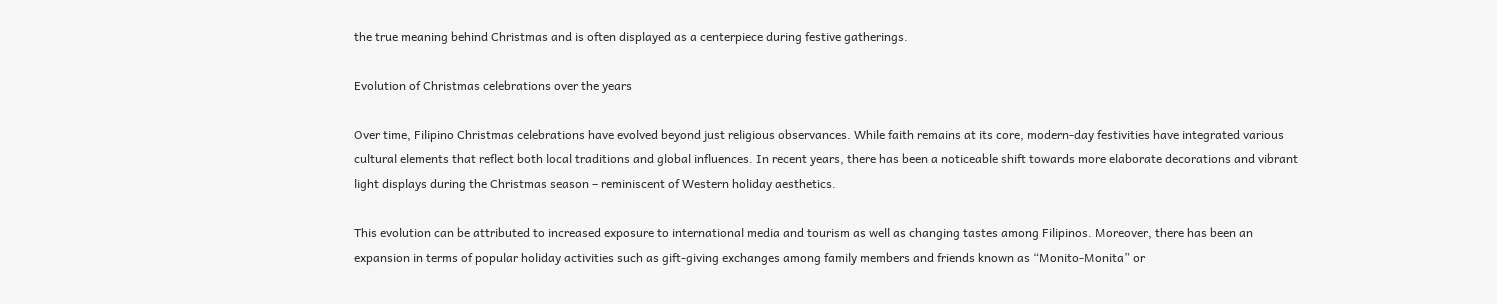the true meaning behind Christmas and is often displayed as a centerpiece during festive gatherings.

Evolution of Christmas celebrations over the years

Over time, Filipino Christmas celebrations have evolved beyond just religious observances. While faith remains at its core, modern-day festivities have integrated various cultural elements that reflect both local traditions and global influences. In recent years, there has been a noticeable shift towards more elaborate decorations and vibrant light displays during the Christmas season – reminiscent of Western holiday aesthetics.

This evolution can be attributed to increased exposure to international media and tourism as well as changing tastes among Filipinos. Moreover, there has been an expansion in terms of popular holiday activities such as gift-giving exchanges among family members and friends known as “Monito-Monita” or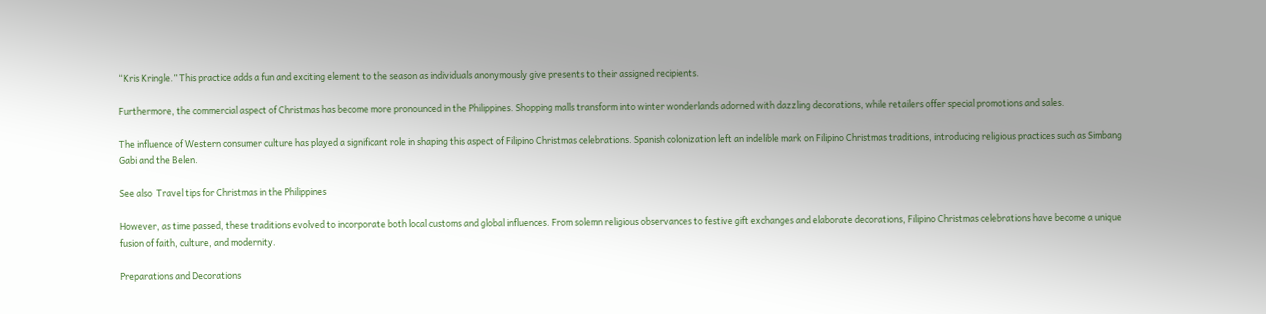“Kris Kringle.” This practice adds a fun and exciting element to the season as individuals anonymously give presents to their assigned recipients.

Furthermore, the commercial aspect of Christmas has become more pronounced in the Philippines. Shopping malls transform into winter wonderlands adorned with dazzling decorations, while retailers offer special promotions and sales.

The influence of Western consumer culture has played a significant role in shaping this aspect of Filipino Christmas celebrations. Spanish colonization left an indelible mark on Filipino Christmas traditions, introducing religious practices such as Simbang Gabi and the Belen.

See also  Travel tips for Christmas in the Philippines

However, as time passed, these traditions evolved to incorporate both local customs and global influences. From solemn religious observances to festive gift exchanges and elaborate decorations, Filipino Christmas celebrations have become a unique fusion of faith, culture, and modernity.

Preparations and Decorations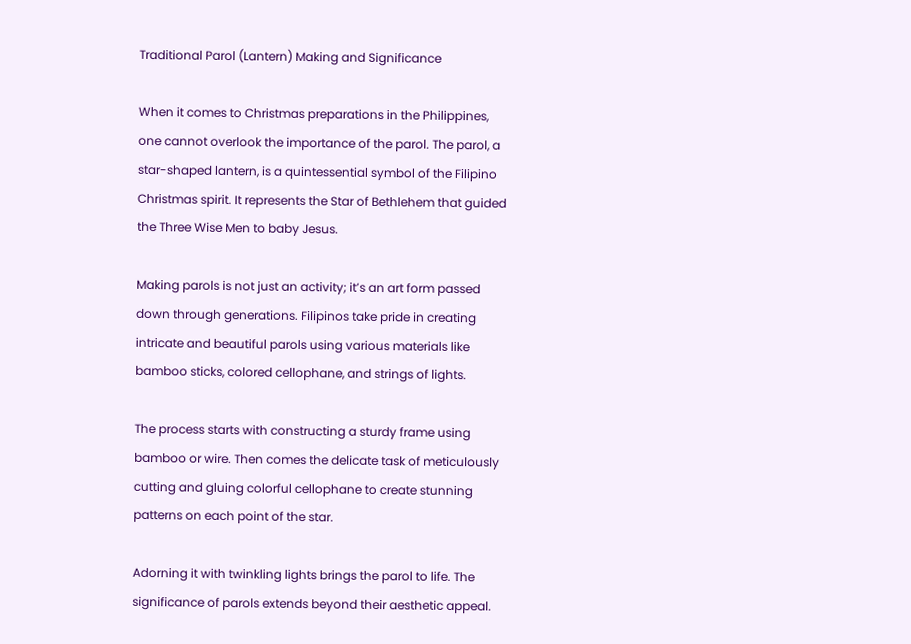Traditional Parol (Lantern) Making and Significance

When it comes to Christmas preparations in the Philippines, one cannot overlook the importance of the parol. The parol, a star-shaped lantern, is a quintessential symbol of the Filipino Christmas spirit. It represents the Star of Bethlehem that guided the Three Wise Men to baby Jesus.

Making parols is not just an activity; it’s an art form passed down through generations. Filipinos take pride in creating intricate and beautiful parols using various materials like bamboo sticks, colored cellophane, and strings of lights.

The process starts with constructing a sturdy frame using bamboo or wire. Then comes the delicate task of meticulously cutting and gluing colorful cellophane to create stunning patterns on each point of the star.

Adorning it with twinkling lights brings the parol to life. The significance of parols extends beyond their aesthetic appeal.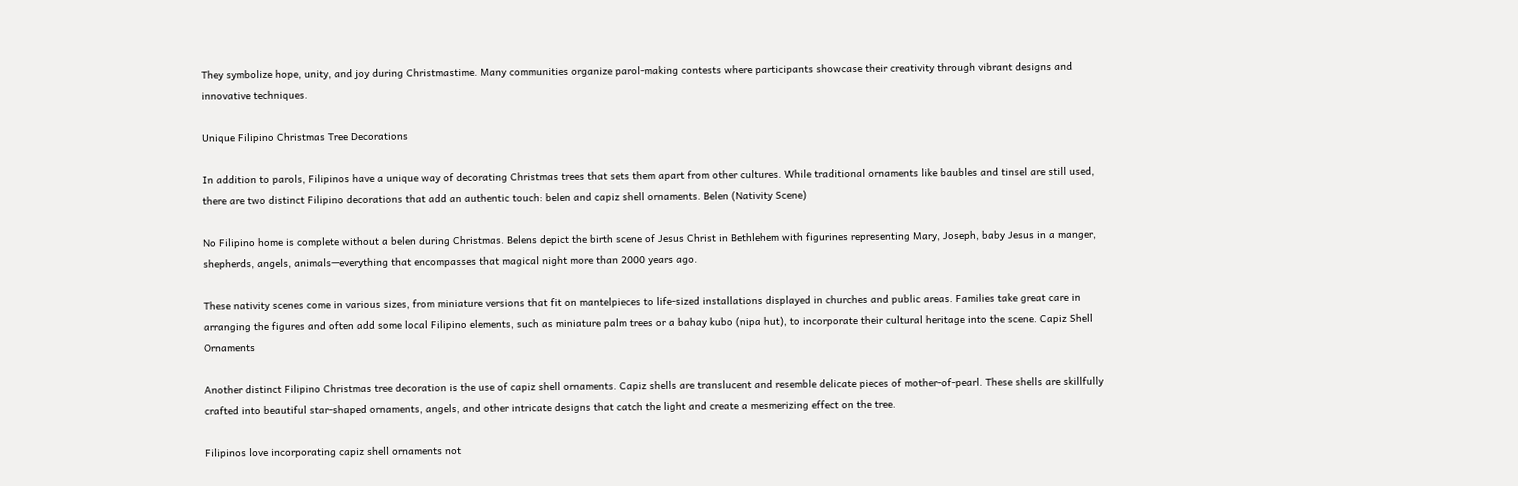They symbolize hope, unity, and joy during Christmastime. Many communities organize parol-making contests where participants showcase their creativity through vibrant designs and innovative techniques.

Unique Filipino Christmas Tree Decorations

In addition to parols, Filipinos have a unique way of decorating Christmas trees that sets them apart from other cultures. While traditional ornaments like baubles and tinsel are still used, there are two distinct Filipino decorations that add an authentic touch: belen and capiz shell ornaments. Belen (Nativity Scene)

No Filipino home is complete without a belen during Christmas. Belens depict the birth scene of Jesus Christ in Bethlehem with figurines representing Mary, Joseph, baby Jesus in a manger, shepherds, angels, animals—everything that encompasses that magical night more than 2000 years ago.

These nativity scenes come in various sizes, from miniature versions that fit on mantelpieces to life-sized installations displayed in churches and public areas. Families take great care in arranging the figures and often add some local Filipino elements, such as miniature palm trees or a bahay kubo (nipa hut), to incorporate their cultural heritage into the scene. Capiz Shell Ornaments

Another distinct Filipino Christmas tree decoration is the use of capiz shell ornaments. Capiz shells are translucent and resemble delicate pieces of mother-of-pearl. These shells are skillfully crafted into beautiful star-shaped ornaments, angels, and other intricate designs that catch the light and create a mesmerizing effect on the tree.

Filipinos love incorporating capiz shell ornaments not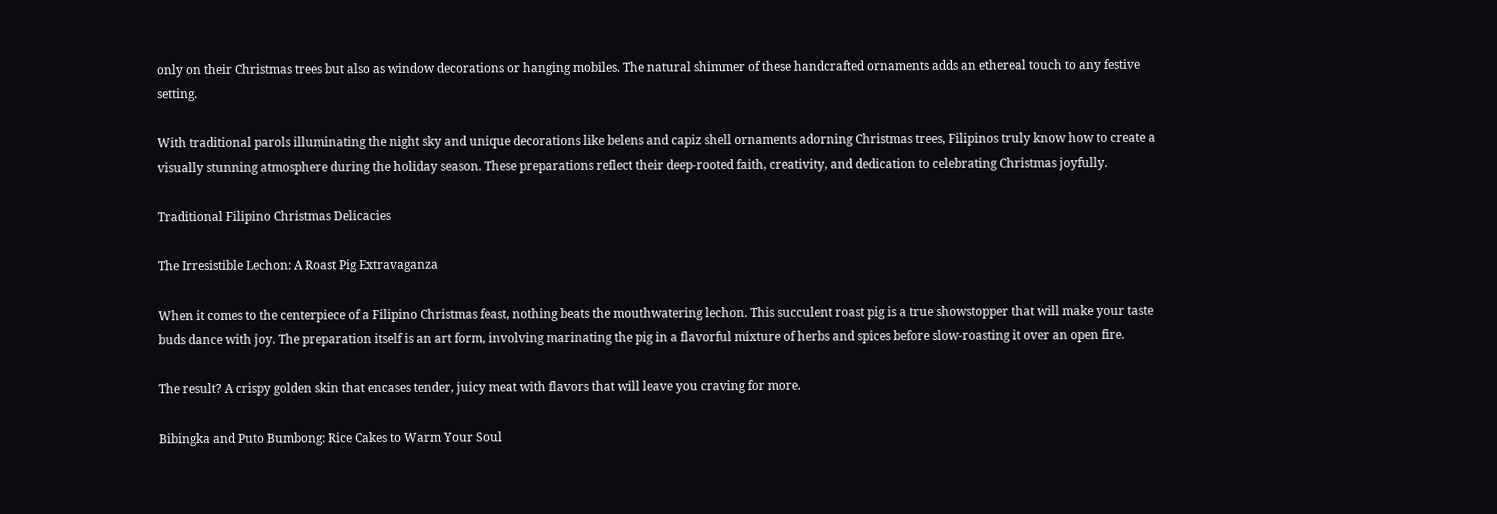only on their Christmas trees but also as window decorations or hanging mobiles. The natural shimmer of these handcrafted ornaments adds an ethereal touch to any festive setting.

With traditional parols illuminating the night sky and unique decorations like belens and capiz shell ornaments adorning Christmas trees, Filipinos truly know how to create a visually stunning atmosphere during the holiday season. These preparations reflect their deep-rooted faith, creativity, and dedication to celebrating Christmas joyfully.

Traditional Filipino Christmas Delicacies

The Irresistible Lechon: A Roast Pig Extravaganza

When it comes to the centerpiece of a Filipino Christmas feast, nothing beats the mouthwatering lechon. This succulent roast pig is a true showstopper that will make your taste buds dance with joy. The preparation itself is an art form, involving marinating the pig in a flavorful mixture of herbs and spices before slow-roasting it over an open fire.

The result? A crispy golden skin that encases tender, juicy meat with flavors that will leave you craving for more.

Bibingka and Puto Bumbong: Rice Cakes to Warm Your Soul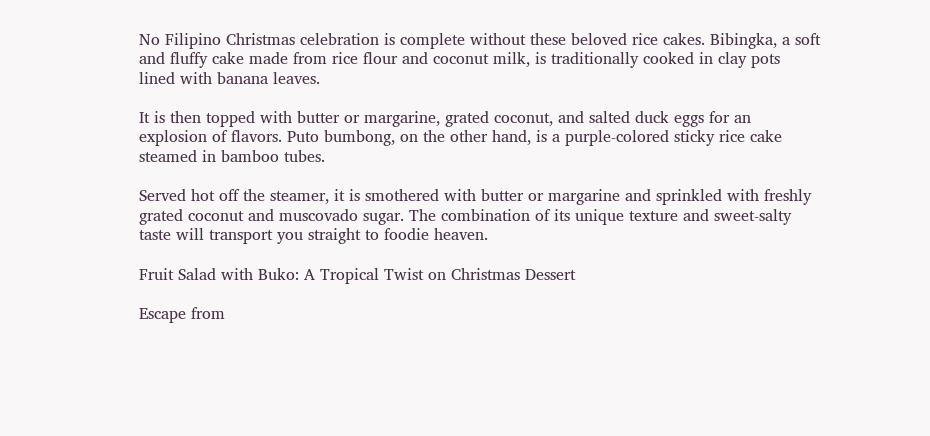No Filipino Christmas celebration is complete without these beloved rice cakes. Bibingka, a soft and fluffy cake made from rice flour and coconut milk, is traditionally cooked in clay pots lined with banana leaves.

It is then topped with butter or margarine, grated coconut, and salted duck eggs for an explosion of flavors. Puto bumbong, on the other hand, is a purple-colored sticky rice cake steamed in bamboo tubes.

Served hot off the steamer, it is smothered with butter or margarine and sprinkled with freshly grated coconut and muscovado sugar. The combination of its unique texture and sweet-salty taste will transport you straight to foodie heaven.

Fruit Salad with Buko: A Tropical Twist on Christmas Dessert

Escape from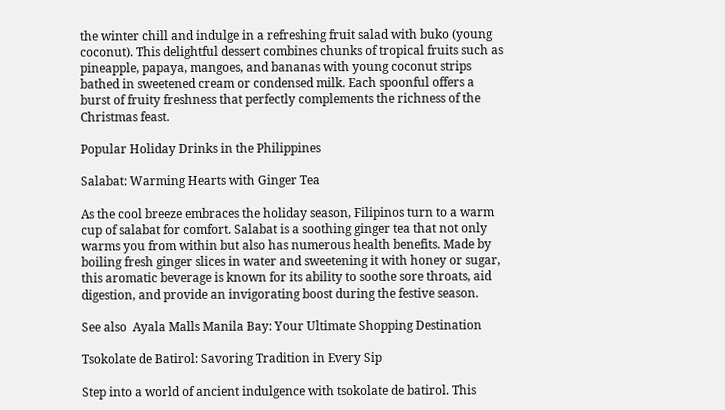the winter chill and indulge in a refreshing fruit salad with buko (young coconut). This delightful dessert combines chunks of tropical fruits such as pineapple, papaya, mangoes, and bananas with young coconut strips bathed in sweetened cream or condensed milk. Each spoonful offers a burst of fruity freshness that perfectly complements the richness of the Christmas feast.

Popular Holiday Drinks in the Philippines

Salabat: Warming Hearts with Ginger Tea

As the cool breeze embraces the holiday season, Filipinos turn to a warm cup of salabat for comfort. Salabat is a soothing ginger tea that not only warms you from within but also has numerous health benefits. Made by boiling fresh ginger slices in water and sweetening it with honey or sugar, this aromatic beverage is known for its ability to soothe sore throats, aid digestion, and provide an invigorating boost during the festive season.

See also  Ayala Malls Manila Bay: Your Ultimate Shopping Destination

Tsokolate de Batirol: Savoring Tradition in Every Sip

Step into a world of ancient indulgence with tsokolate de batirol. This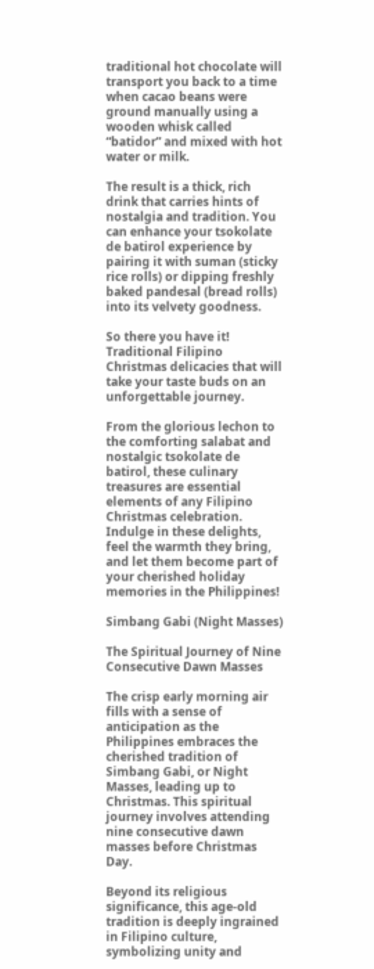traditional hot chocolate will transport you back to a time when cacao beans were ground manually using a wooden whisk called “batidor” and mixed with hot water or milk.

The result is a thick, rich drink that carries hints of nostalgia and tradition. You can enhance your tsokolate de batirol experience by pairing it with suman (sticky rice rolls) or dipping freshly baked pandesal (bread rolls) into its velvety goodness.

So there you have it! Traditional Filipino Christmas delicacies that will take your taste buds on an unforgettable journey.

From the glorious lechon to the comforting salabat and nostalgic tsokolate de batirol, these culinary treasures are essential elements of any Filipino Christmas celebration. Indulge in these delights, feel the warmth they bring, and let them become part of your cherished holiday memories in the Philippines!

Simbang Gabi (Night Masses)

The Spiritual Journey of Nine Consecutive Dawn Masses

The crisp early morning air fills with a sense of anticipation as the Philippines embraces the cherished tradition of Simbang Gabi, or Night Masses, leading up to Christmas. This spiritual journey involves attending nine consecutive dawn masses before Christmas Day.

Beyond its religious significance, this age-old tradition is deeply ingrained in Filipino culture, symbolizing unity and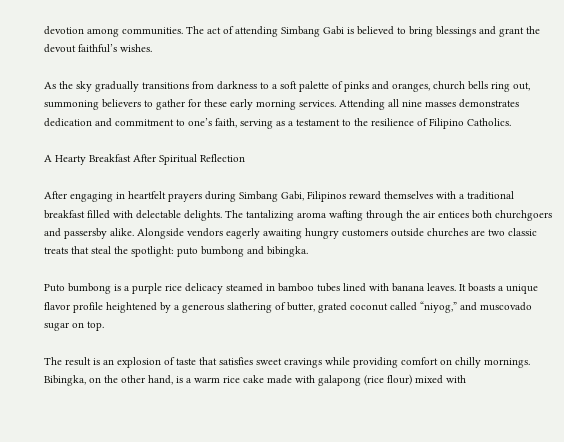devotion among communities. The act of attending Simbang Gabi is believed to bring blessings and grant the devout faithful’s wishes.

As the sky gradually transitions from darkness to a soft palette of pinks and oranges, church bells ring out, summoning believers to gather for these early morning services. Attending all nine masses demonstrates dedication and commitment to one’s faith, serving as a testament to the resilience of Filipino Catholics.

A Hearty Breakfast After Spiritual Reflection

After engaging in heartfelt prayers during Simbang Gabi, Filipinos reward themselves with a traditional breakfast filled with delectable delights. The tantalizing aroma wafting through the air entices both churchgoers and passersby alike. Alongside vendors eagerly awaiting hungry customers outside churches are two classic treats that steal the spotlight: puto bumbong and bibingka.

Puto bumbong is a purple rice delicacy steamed in bamboo tubes lined with banana leaves. It boasts a unique flavor profile heightened by a generous slathering of butter, grated coconut called “niyog,” and muscovado sugar on top.

The result is an explosion of taste that satisfies sweet cravings while providing comfort on chilly mornings. Bibingka, on the other hand, is a warm rice cake made with galapong (rice flour) mixed with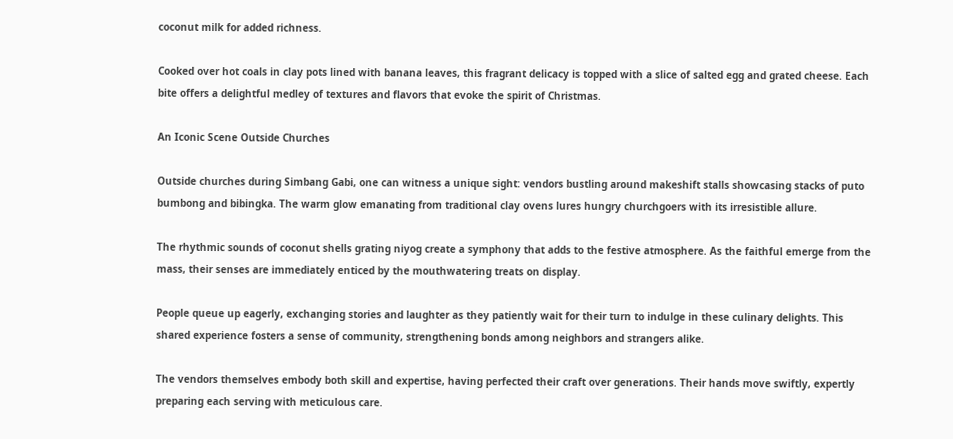coconut milk for added richness.

Cooked over hot coals in clay pots lined with banana leaves, this fragrant delicacy is topped with a slice of salted egg and grated cheese. Each bite offers a delightful medley of textures and flavors that evoke the spirit of Christmas.

An Iconic Scene Outside Churches

Outside churches during Simbang Gabi, one can witness a unique sight: vendors bustling around makeshift stalls showcasing stacks of puto bumbong and bibingka. The warm glow emanating from traditional clay ovens lures hungry churchgoers with its irresistible allure.

The rhythmic sounds of coconut shells grating niyog create a symphony that adds to the festive atmosphere. As the faithful emerge from the mass, their senses are immediately enticed by the mouthwatering treats on display.

People queue up eagerly, exchanging stories and laughter as they patiently wait for their turn to indulge in these culinary delights. This shared experience fosters a sense of community, strengthening bonds among neighbors and strangers alike.

The vendors themselves embody both skill and expertise, having perfected their craft over generations. Their hands move swiftly, expertly preparing each serving with meticulous care.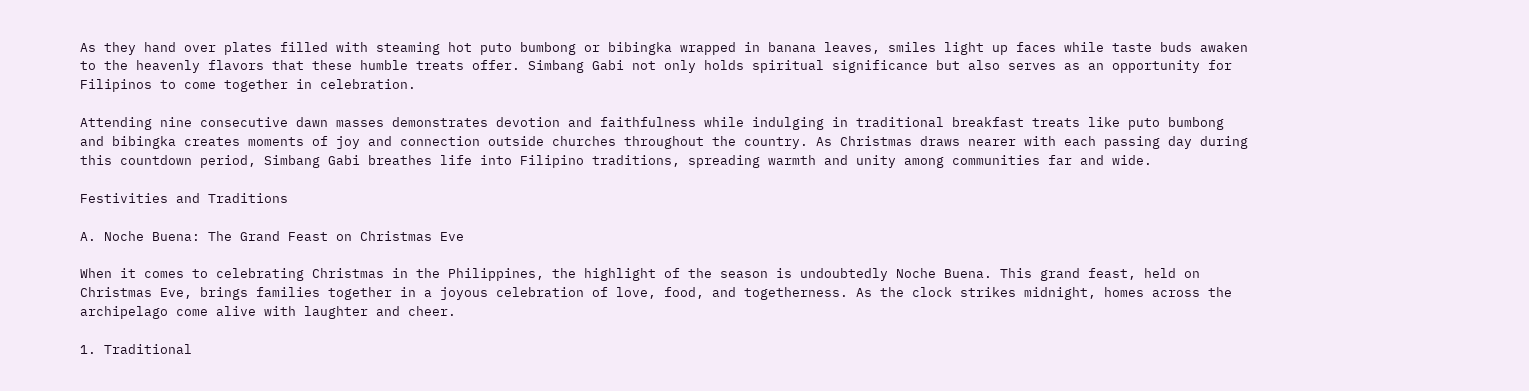As they hand over plates filled with steaming hot puto bumbong or bibingka wrapped in banana leaves, smiles light up faces while taste buds awaken to the heavenly flavors that these humble treats offer. Simbang Gabi not only holds spiritual significance but also serves as an opportunity for Filipinos to come together in celebration.

Attending nine consecutive dawn masses demonstrates devotion and faithfulness while indulging in traditional breakfast treats like puto bumbong and bibingka creates moments of joy and connection outside churches throughout the country. As Christmas draws nearer with each passing day during this countdown period, Simbang Gabi breathes life into Filipino traditions, spreading warmth and unity among communities far and wide.

Festivities and Traditions

A. Noche Buena: The Grand Feast on Christmas Eve

When it comes to celebrating Christmas in the Philippines, the highlight of the season is undoubtedly Noche Buena. This grand feast, held on Christmas Eve, brings families together in a joyous celebration of love, food, and togetherness. As the clock strikes midnight, homes across the archipelago come alive with laughter and cheer.

1. Traditional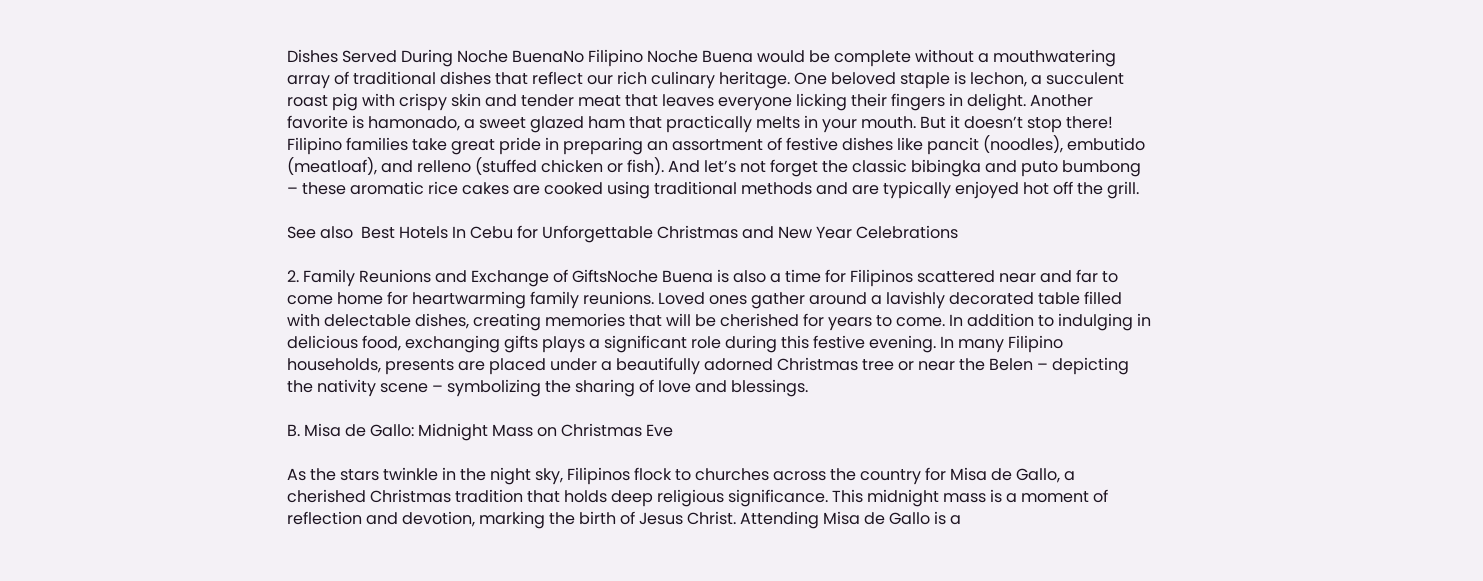Dishes Served During Noche BuenaNo Filipino Noche Buena would be complete without a mouthwatering array of traditional dishes that reflect our rich culinary heritage. One beloved staple is lechon, a succulent roast pig with crispy skin and tender meat that leaves everyone licking their fingers in delight. Another favorite is hamonado, a sweet glazed ham that practically melts in your mouth. But it doesn’t stop there! Filipino families take great pride in preparing an assortment of festive dishes like pancit (noodles), embutido (meatloaf), and relleno (stuffed chicken or fish). And let’s not forget the classic bibingka and puto bumbong – these aromatic rice cakes are cooked using traditional methods and are typically enjoyed hot off the grill.

See also  Best Hotels In Cebu for Unforgettable Christmas and New Year Celebrations

2. Family Reunions and Exchange of GiftsNoche Buena is also a time for Filipinos scattered near and far to come home for heartwarming family reunions. Loved ones gather around a lavishly decorated table filled with delectable dishes, creating memories that will be cherished for years to come. In addition to indulging in delicious food, exchanging gifts plays a significant role during this festive evening. In many Filipino households, presents are placed under a beautifully adorned Christmas tree or near the Belen – depicting the nativity scene – symbolizing the sharing of love and blessings.

B. Misa de Gallo: Midnight Mass on Christmas Eve

As the stars twinkle in the night sky, Filipinos flock to churches across the country for Misa de Gallo, a cherished Christmas tradition that holds deep religious significance. This midnight mass is a moment of reflection and devotion, marking the birth of Jesus Christ. Attending Misa de Gallo is a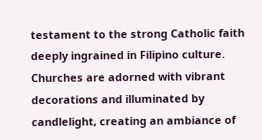testament to the strong Catholic faith deeply ingrained in Filipino culture. Churches are adorned with vibrant decorations and illuminated by candlelight, creating an ambiance of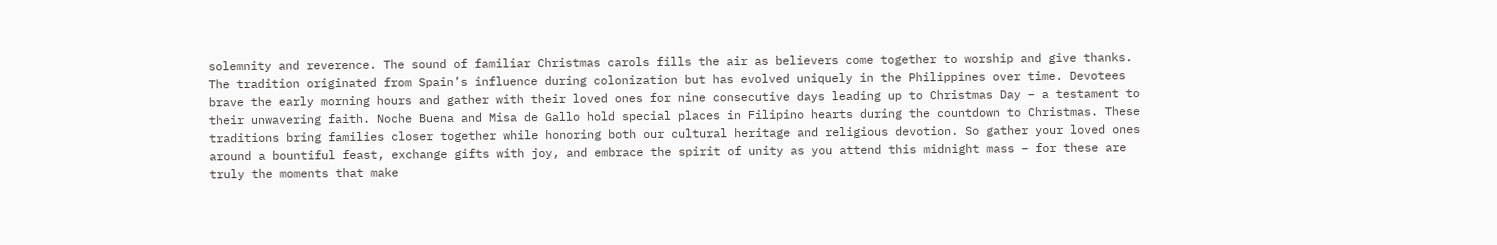solemnity and reverence. The sound of familiar Christmas carols fills the air as believers come together to worship and give thanks. The tradition originated from Spain’s influence during colonization but has evolved uniquely in the Philippines over time. Devotees brave the early morning hours and gather with their loved ones for nine consecutive days leading up to Christmas Day – a testament to their unwavering faith. Noche Buena and Misa de Gallo hold special places in Filipino hearts during the countdown to Christmas. These traditions bring families closer together while honoring both our cultural heritage and religious devotion. So gather your loved ones around a bountiful feast, exchange gifts with joy, and embrace the spirit of unity as you attend this midnight mass – for these are truly the moments that make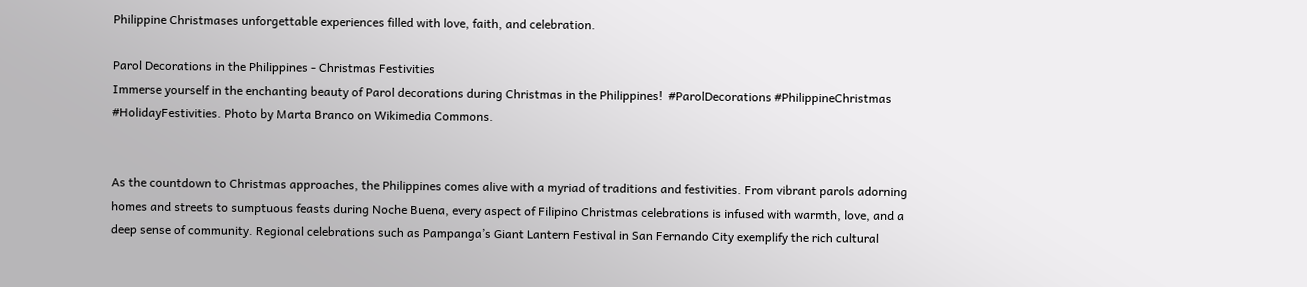Philippine Christmases unforgettable experiences filled with love, faith, and celebration.

Parol Decorations in the Philippines - Christmas Festivities
Immerse yourself in the enchanting beauty of Parol decorations during Christmas in the Philippines!  #ParolDecorations #PhilippineChristmas #HolidayFestivities. Photo by Marta Branco on Wikimedia Commons.


As the countdown to Christmas approaches, the Philippines comes alive with a myriad of traditions and festivities. From vibrant parols adorning homes and streets to sumptuous feasts during Noche Buena, every aspect of Filipino Christmas celebrations is infused with warmth, love, and a deep sense of community. Regional celebrations such as Pampanga’s Giant Lantern Festival in San Fernando City exemplify the rich cultural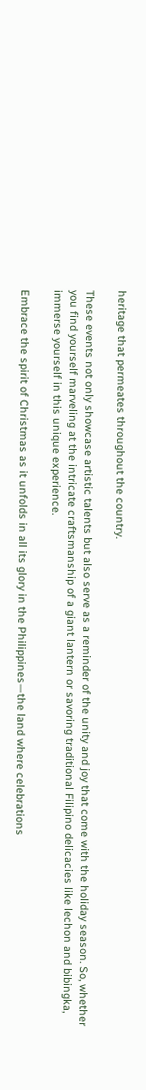heritage that permeates throughout the country.

These events not only showcase artistic talents but also serve as a reminder of the unity and joy that come with the holiday season. So, whether you find yourself marveling at the intricate craftsmanship of a giant lantern or savoring traditional Filipino delicacies like lechon and bibingka, immerse yourself in this unique experience.

Embrace the spirit of Christmas as it unfolds in all its glory in the Philippines—the land where celebrations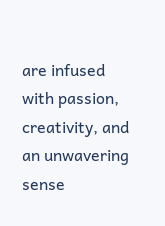are infused with passion, creativity, and an unwavering sense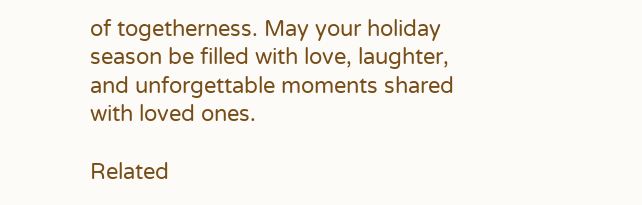of togetherness. May your holiday season be filled with love, laughter, and unforgettable moments shared with loved ones.

Related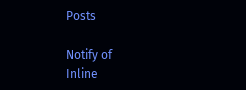Posts

Notify of
Inline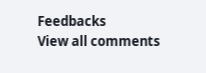Feedbacks
View all comments